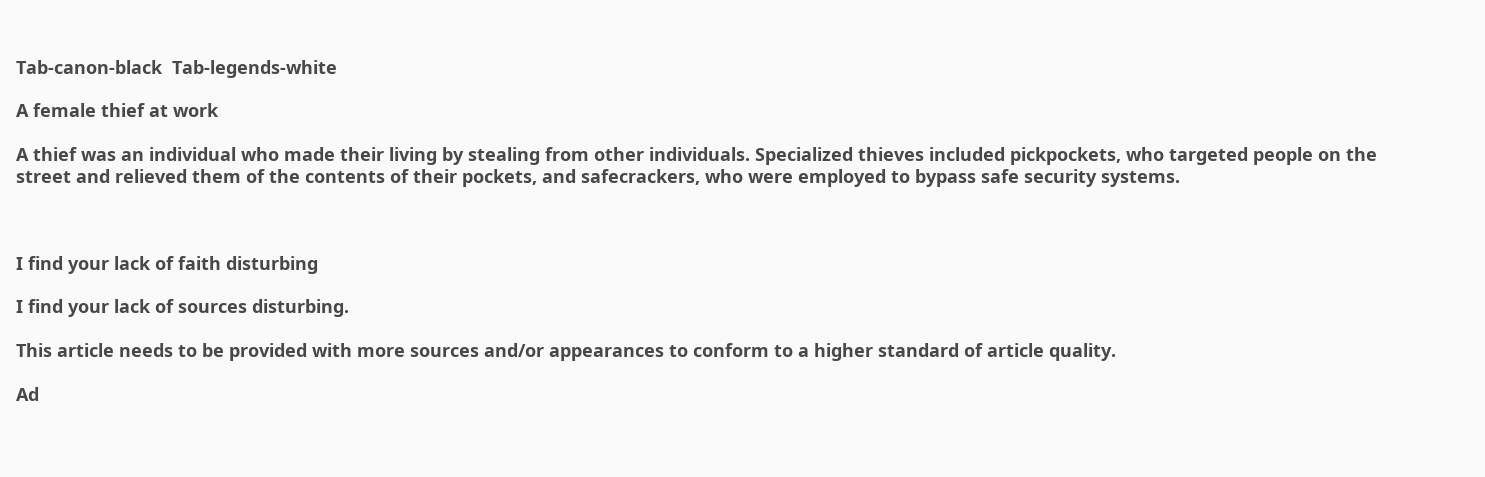Tab-canon-black  Tab-legends-white

A female thief at work

A thief was an individual who made their living by stealing from other individuals. Specialized thieves included pickpockets, who targeted people on the street and relieved them of the contents of their pockets, and safecrackers, who were employed to bypass safe security systems.



I find your lack of faith disturbing

I find your lack of sources disturbing.

This article needs to be provided with more sources and/or appearances to conform to a higher standard of article quality.

Ad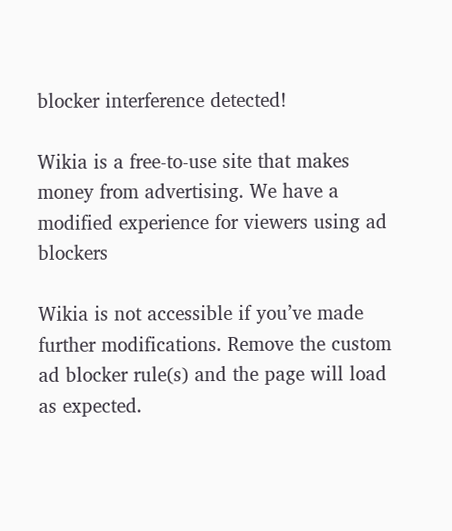blocker interference detected!

Wikia is a free-to-use site that makes money from advertising. We have a modified experience for viewers using ad blockers

Wikia is not accessible if you’ve made further modifications. Remove the custom ad blocker rule(s) and the page will load as expected.